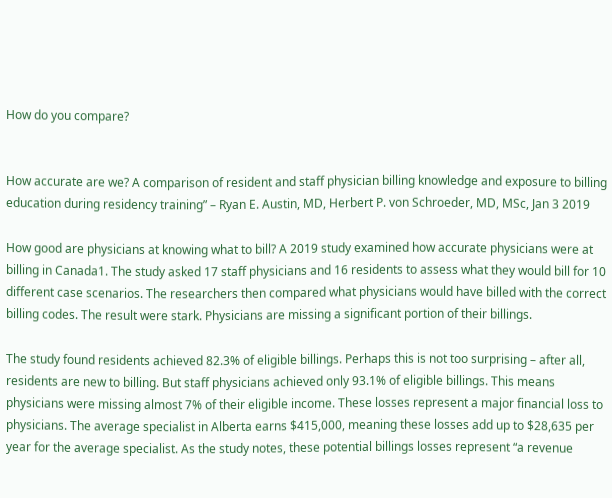How do you compare?


How accurate are we? A comparison of resident and staff physician billing knowledge and exposure to billing education during residency training” – Ryan E. Austin, MD, Herbert P. von Schroeder, MD, MSc, Jan 3 2019

How good are physicians at knowing what to bill? A 2019 study examined how accurate physicians were at billing in Canada1. The study asked 17 staff physicians and 16 residents to assess what they would bill for 10 different case scenarios. The researchers then compared what physicians would have billed with the correct billing codes. The result were stark. Physicians are missing a significant portion of their billings.

The study found residents achieved 82.3% of eligible billings. Perhaps this is not too surprising – after all, residents are new to billing. But staff physicians achieved only 93.1% of eligible billings. This means physicians were missing almost 7% of their eligible income. These losses represent a major financial loss to physicians. The average specialist in Alberta earns $415,000, meaning these losses add up to $28,635 per year for the average specialist. As the study notes, these potential billings losses represent “a revenue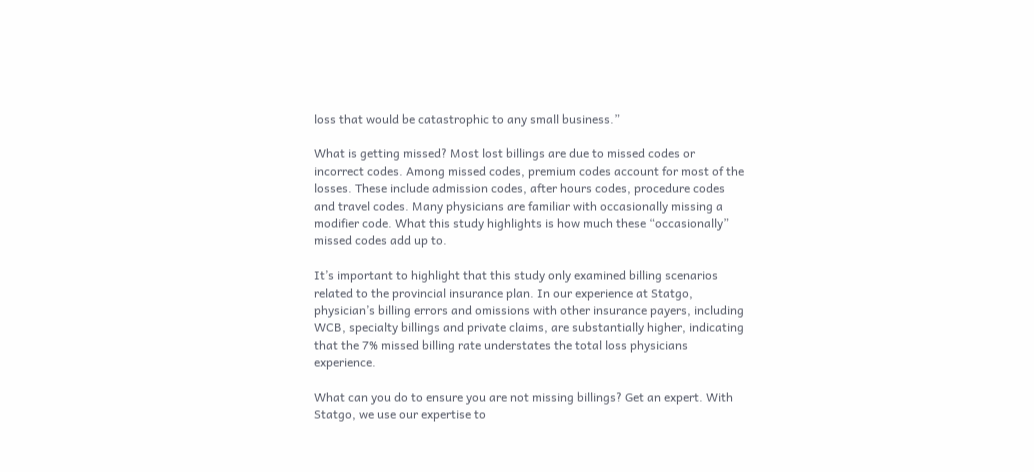loss that would be catastrophic to any small business.”

What is getting missed? Most lost billings are due to missed codes or incorrect codes. Among missed codes, premium codes account for most of the losses. These include admission codes, after hours codes, procedure codes and travel codes. Many physicians are familiar with occasionally missing a modifier code. What this study highlights is how much these “occasionally” missed codes add up to.

It’s important to highlight that this study only examined billing scenarios related to the provincial insurance plan. In our experience at Statgo, physician’s billing errors and omissions with other insurance payers, including WCB, specialty billings and private claims, are substantially higher, indicating that the 7% missed billing rate understates the total loss physicians experience.

What can you do to ensure you are not missing billings? Get an expert. With Statgo, we use our expertise to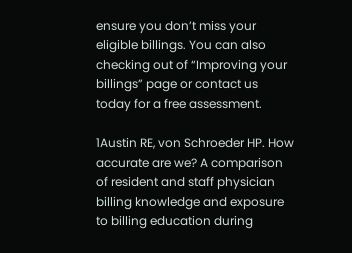ensure you don’t miss your eligible billings. You can also checking out of “Improving your billings” page or contact us today for a free assessment.

1Austin RE, von Schroeder HP. How accurate are we? A comparison of resident and staff physician billing knowledge and exposure to billing education during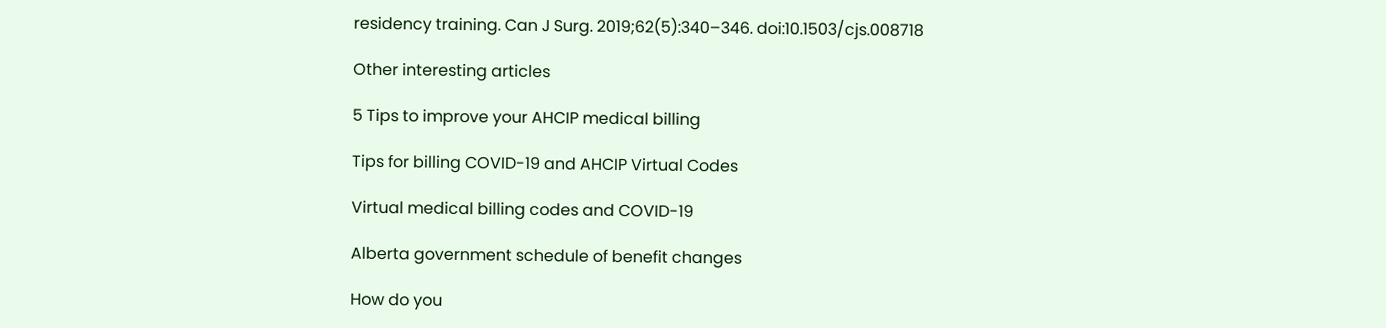residency training. Can J Surg. 2019;62(5):340–346. doi:10.1503/cjs.008718

Other interesting articles

5 Tips to improve your AHCIP medical billing

Tips for billing COVID-19 and AHCIP Virtual Codes

Virtual medical billing codes and COVID-19

Alberta government schedule of benefit changes

How do you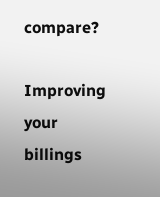compare?

Improving your billings